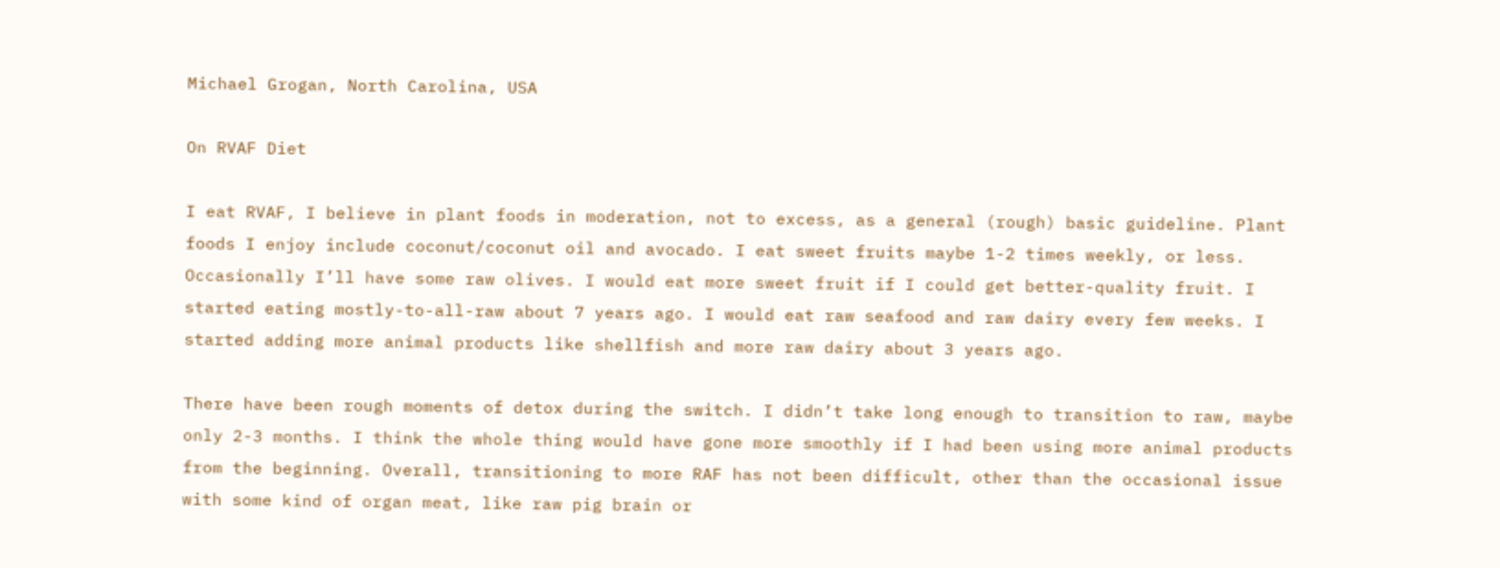Michael Grogan, North Carolina, USA

On RVAF Diet

I eat RVAF, I believe in plant foods in moderation, not to excess, as a general (rough) basic guideline. Plant foods I enjoy include coconut/coconut oil and avocado. I eat sweet fruits maybe 1-2 times weekly, or less. Occasionally I’ll have some raw olives. I would eat more sweet fruit if I could get better-quality fruit. I started eating mostly-to-all-raw about 7 years ago. I would eat raw seafood and raw dairy every few weeks. I started adding more animal products like shellfish and more raw dairy about 3 years ago.

There have been rough moments of detox during the switch. I didn’t take long enough to transition to raw, maybe only 2-3 months. I think the whole thing would have gone more smoothly if I had been using more animal products from the beginning. Overall, transitioning to more RAF has not been difficult, other than the occasional issue with some kind of organ meat, like raw pig brain or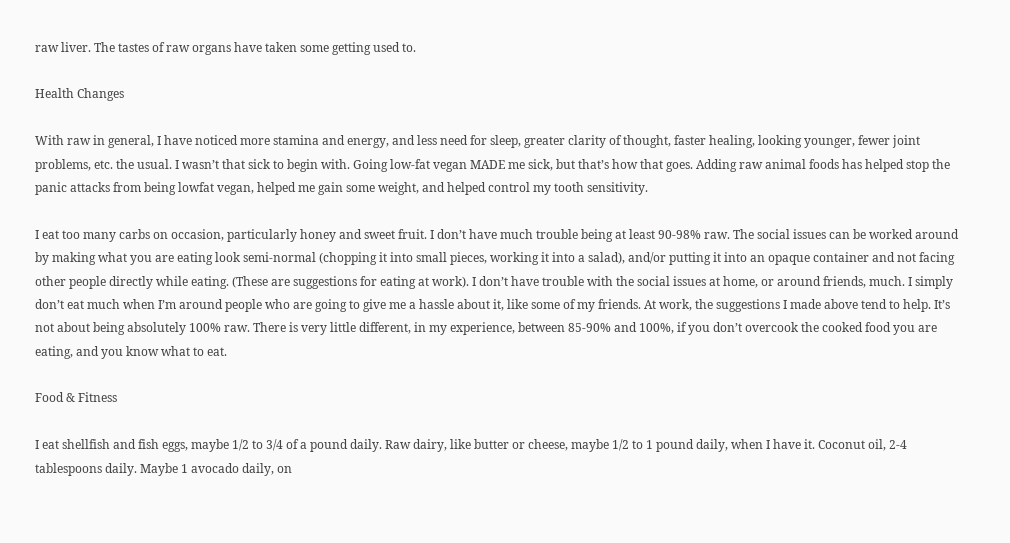raw liver. The tastes of raw organs have taken some getting used to.

Health Changes

With raw in general, I have noticed more stamina and energy, and less need for sleep, greater clarity of thought, faster healing, looking younger, fewer joint problems, etc. the usual. I wasn’t that sick to begin with. Going low-fat vegan MADE me sick, but that’s how that goes. Adding raw animal foods has helped stop the panic attacks from being lowfat vegan, helped me gain some weight, and helped control my tooth sensitivity.

I eat too many carbs on occasion, particularly honey and sweet fruit. I don’t have much trouble being at least 90-98% raw. The social issues can be worked around by making what you are eating look semi-normal (chopping it into small pieces, working it into a salad), and/or putting it into an opaque container and not facing other people directly while eating. (These are suggestions for eating at work). I don’t have trouble with the social issues at home, or around friends, much. I simply don’t eat much when I’m around people who are going to give me a hassle about it, like some of my friends. At work, the suggestions I made above tend to help. It’s not about being absolutely 100% raw. There is very little different, in my experience, between 85-90% and 100%, if you don’t overcook the cooked food you are eating, and you know what to eat.

Food & Fitness

I eat shellfish and fish eggs, maybe 1/2 to 3/4 of a pound daily. Raw dairy, like butter or cheese, maybe 1/2 to 1 pound daily, when I have it. Coconut oil, 2-4 tablespoons daily. Maybe 1 avocado daily, on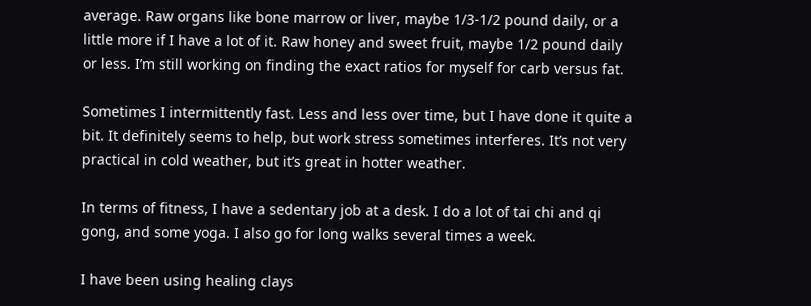average. Raw organs like bone marrow or liver, maybe 1/3-1/2 pound daily, or a little more if I have a lot of it. Raw honey and sweet fruit, maybe 1/2 pound daily or less. I’m still working on finding the exact ratios for myself for carb versus fat.

Sometimes I intermittently fast. Less and less over time, but I have done it quite a bit. It definitely seems to help, but work stress sometimes interferes. It’s not very practical in cold weather, but it’s great in hotter weather.

In terms of fitness, I have a sedentary job at a desk. I do a lot of tai chi and qi gong, and some yoga. I also go for long walks several times a week.

I have been using healing clays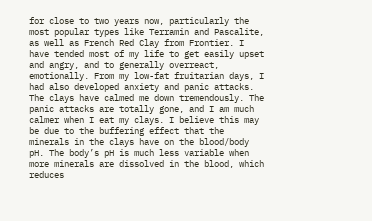for close to two years now, particularly the most popular types like Terramin and Pascalite, as well as French Red Clay from Frontier. I have tended most of my life to get easily upset and angry, and to generally overreact, emotionally. From my low-fat fruitarian days, I had also developed anxiety and panic attacks. The clays have calmed me down tremendously. The panic attacks are totally gone, and I am much calmer when I eat my clays. I believe this may be due to the buffering effect that the minerals in the clays have on the blood/body pH. The body’s pH is much less variable when more minerals are dissolved in the blood, which reduces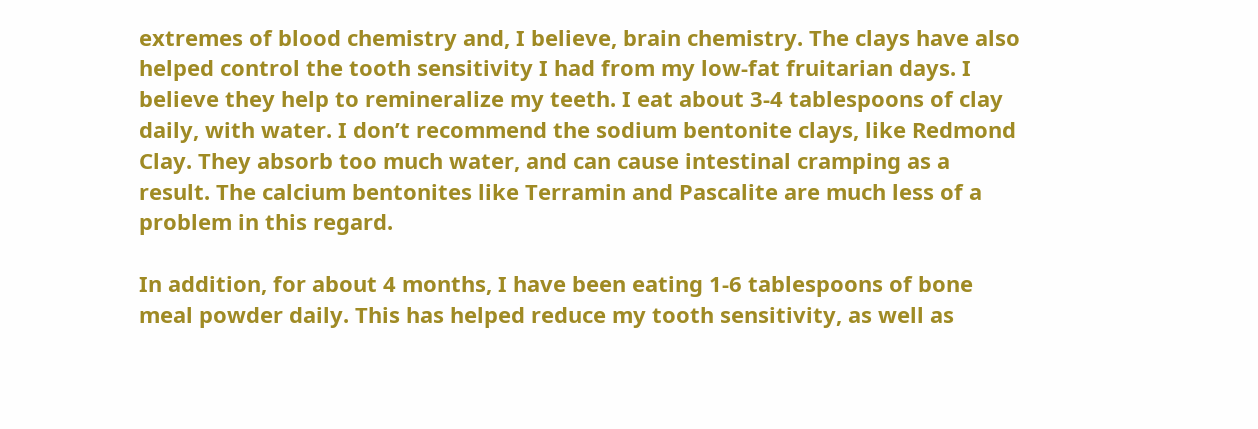extremes of blood chemistry and, I believe, brain chemistry. The clays have also helped control the tooth sensitivity I had from my low-fat fruitarian days. I believe they help to remineralize my teeth. I eat about 3-4 tablespoons of clay daily, with water. I don’t recommend the sodium bentonite clays, like Redmond Clay. They absorb too much water, and can cause intestinal cramping as a result. The calcium bentonites like Terramin and Pascalite are much less of a problem in this regard.

In addition, for about 4 months, I have been eating 1-6 tablespoons of bone meal powder daily. This has helped reduce my tooth sensitivity, as well as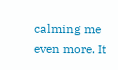calming me even more. It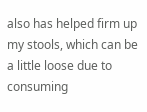also has helped firm up my stools, which can be a little loose due to consuming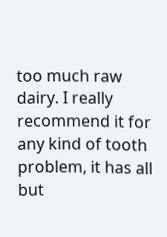too much raw dairy. I really recommend it for any kind of tooth problem, it has all but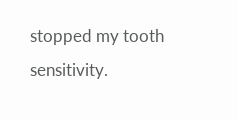stopped my tooth sensitivity.